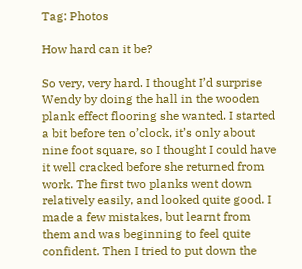Tag: Photos

How hard can it be?

So very, very hard. I thought I’d surprise Wendy by doing the hall in the wooden plank effect flooring she wanted. I started a bit before ten o’clock, it’s only about nine foot square, so I thought I could have it well cracked before she returned from work. The first two planks went down relatively easily, and looked quite good. I made a few mistakes, but learnt from them and was beginning to feel quite confident. Then I tried to put down the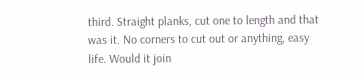third. Straight planks, cut one to length and that was it. No corners to cut out or anything, easy life. Would it join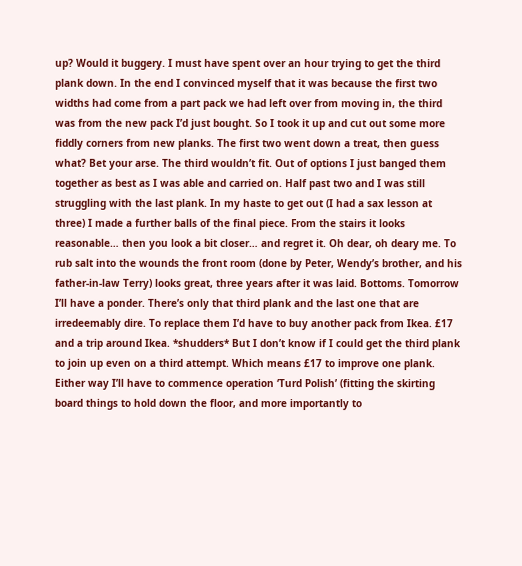up? Would it buggery. I must have spent over an hour trying to get the third plank down. In the end I convinced myself that it was because the first two widths had come from a part pack we had left over from moving in, the third was from the new pack I’d just bought. So I took it up and cut out some more fiddly corners from new planks. The first two went down a treat, then guess what? Bet your arse. The third wouldn’t fit. Out of options I just banged them together as best as I was able and carried on. Half past two and I was still struggling with the last plank. In my haste to get out (I had a sax lesson at three) I made a further balls of the final piece. From the stairs it looks reasonable… then you look a bit closer… and regret it. Oh dear, oh deary me. To rub salt into the wounds the front room (done by Peter, Wendy’s brother, and his father-in-law Terry) looks great, three years after it was laid. Bottoms. Tomorrow I’ll have a ponder. There’s only that third plank and the last one that are irredeemably dire. To replace them I’d have to buy another pack from Ikea. £17 and a trip around Ikea. *shudders* But I don’t know if I could get the third plank to join up even on a third attempt. Which means £17 to improve one plank. Either way I’ll have to commence operation ‘Turd Polish’ (fitting the skirting board things to hold down the floor, and more importantly to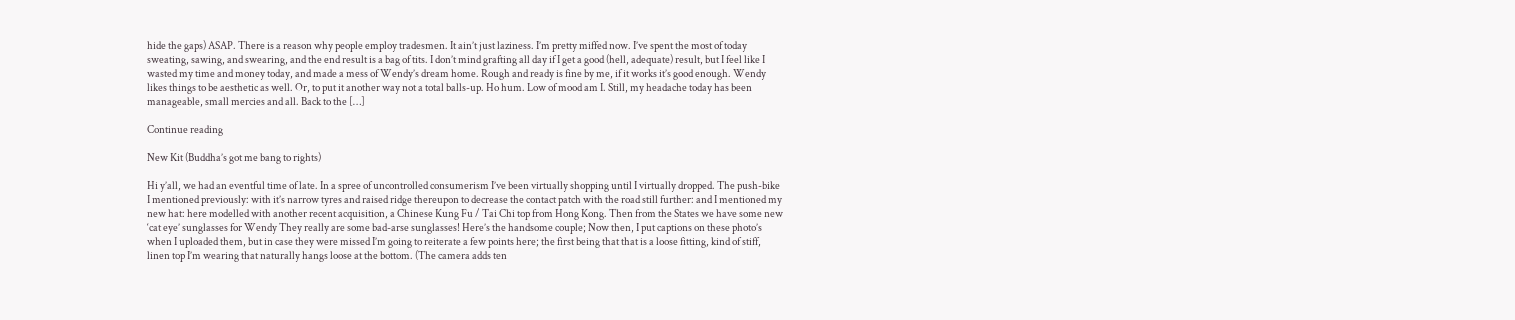hide the gaps) ASAP. There is a reason why people employ tradesmen. It ain’t just laziness. I’m pretty miffed now. I’ve spent the most of today sweating, sawing, and swearing, and the end result is a bag of tits. I don’t mind grafting all day if I get a good (hell, adequate) result, but I feel like I wasted my time and money today, and made a mess of Wendy’s dream home. Rough and ready is fine by me, if it works it’s good enough. Wendy likes things to be aesthetic as well. Or, to put it another way not a total balls-up. Ho hum. Low of mood am I. Still, my headache today has been manageable, small mercies and all. Back to the […]

Continue reading

New Kit (Buddha’s got me bang to rights)

Hi y’all, we had an eventful time of late. In a spree of uncontrolled consumerism I’ve been virtually shopping until I virtually dropped. The push-bike I mentioned previously: with it’s narrow tyres and raised ridge thereupon to decrease the contact patch with the road still further: and I mentioned my new hat: here modelled with another recent acquisition, a Chinese Kung Fu / Tai Chi top from Hong Kong. Then from the States we have some new ‘cat eye’ sunglasses for Wendy They really are some bad-arse sunglasses! Here’s the handsome couple; Now then, I put captions on these photo’s when I uploaded them, but in case they were missed I’m going to reiterate a few points here; the first being that that is a loose fitting, kind of stiff, linen top I’m wearing that naturally hangs loose at the bottom. (The camera adds ten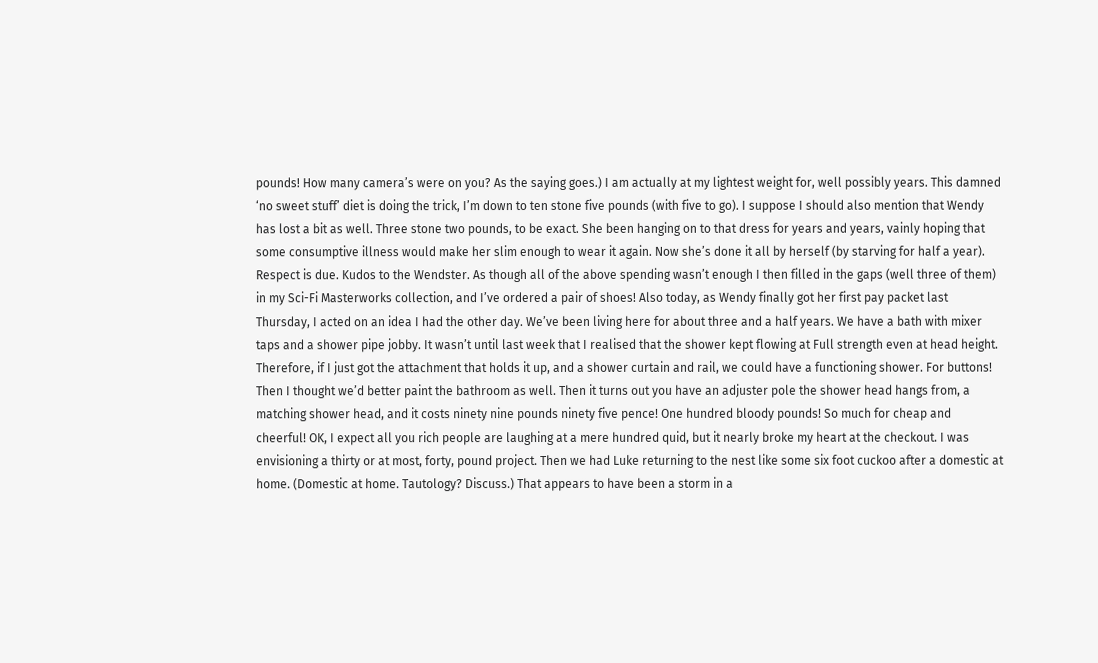pounds! How many camera’s were on you? As the saying goes.) I am actually at my lightest weight for, well possibly years. This damned ‘no sweet stuff’ diet is doing the trick, I’m down to ten stone five pounds (with five to go). I suppose I should also mention that Wendy has lost a bit as well. Three stone two pounds, to be exact. She been hanging on to that dress for years and years, vainly hoping that some consumptive illness would make her slim enough to wear it again. Now she’s done it all by herself (by starving for half a year). Respect is due. Kudos to the Wendster. As though all of the above spending wasn’t enough I then filled in the gaps (well three of them) in my Sci-Fi Masterworks collection, and I’ve ordered a pair of shoes! Also today, as Wendy finally got her first pay packet last Thursday, I acted on an idea I had the other day. We’ve been living here for about three and a half years. We have a bath with mixer taps and a shower pipe jobby. It wasn’t until last week that I realised that the shower kept flowing at Full strength even at head height. Therefore, if I just got the attachment that holds it up, and a shower curtain and rail, we could have a functioning shower. For buttons! Then I thought we’d better paint the bathroom as well. Then it turns out you have an adjuster pole the shower head hangs from, a matching shower head, and it costs ninety nine pounds ninety five pence! One hundred bloody pounds! So much for cheap and cheerful! OK, I expect all you rich people are laughing at a mere hundred quid, but it nearly broke my heart at the checkout. I was envisioning a thirty or at most, forty, pound project. Then we had Luke returning to the nest like some six foot cuckoo after a domestic at home. (Domestic at home. Tautology? Discuss.) That appears to have been a storm in a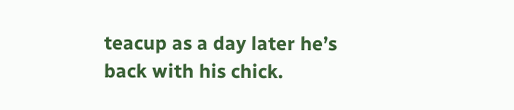teacup as a day later he’s back with his chick.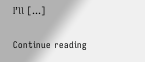I’ll […]

Continue reading